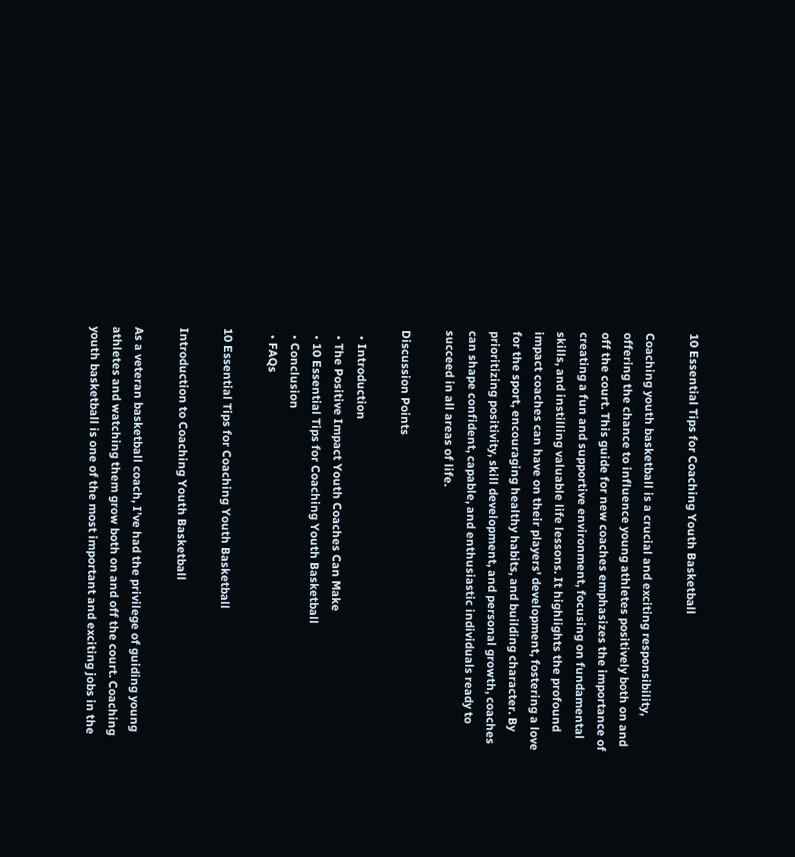10 Essential Tips for Coaching Youth Basketball

Coaching youth basketball is a crucial and exciting responsibility, offering the chance to influence young athletes positively both on and off the court. This guide for new coaches emphasizes the importance of creating a fun and supportive environment, focusing on fundamental skills, and instilling valuable life lessons. It highlights the profound impact coaches can have on their players' development, fostering a love for the sport, encouraging healthy habits, and building character. By prioritizing positivity, skill development, and personal growth, coaches can shape confident, capable, and enthusiastic individuals ready to succeed in all areas of life.

Discussion Points

  • Introduction
  • The Positive Impact Youth Coaches Can Make
  • 10 Essential Tips for Coaching Youth Basketball
  • Conclusion
  • FAQs

10 Essential Tips for Coaching Youth Basketball

Introduction to Coaching Youth Basketball

As a veteran basketball coach, I’ve had the privilege of guiding young athletes and watching them grow both on and off the court. Coaching youth basketball is one of the most important and exciting jobs in the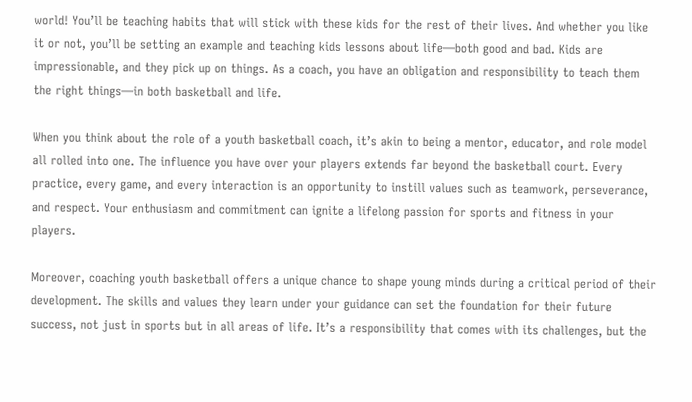world! You’ll be teaching habits that will stick with these kids for the rest of their lives. And whether you like it or not, you’ll be setting an example and teaching kids lessons about life—both good and bad. Kids are impressionable, and they pick up on things. As a coach, you have an obligation and responsibility to teach them the right things—in both basketball and life.

When you think about the role of a youth basketball coach, it’s akin to being a mentor, educator, and role model all rolled into one. The influence you have over your players extends far beyond the basketball court. Every practice, every game, and every interaction is an opportunity to instill values such as teamwork, perseverance, and respect. Your enthusiasm and commitment can ignite a lifelong passion for sports and fitness in your players.

Moreover, coaching youth basketball offers a unique chance to shape young minds during a critical period of their development. The skills and values they learn under your guidance can set the foundation for their future success, not just in sports but in all areas of life. It’s a responsibility that comes with its challenges, but the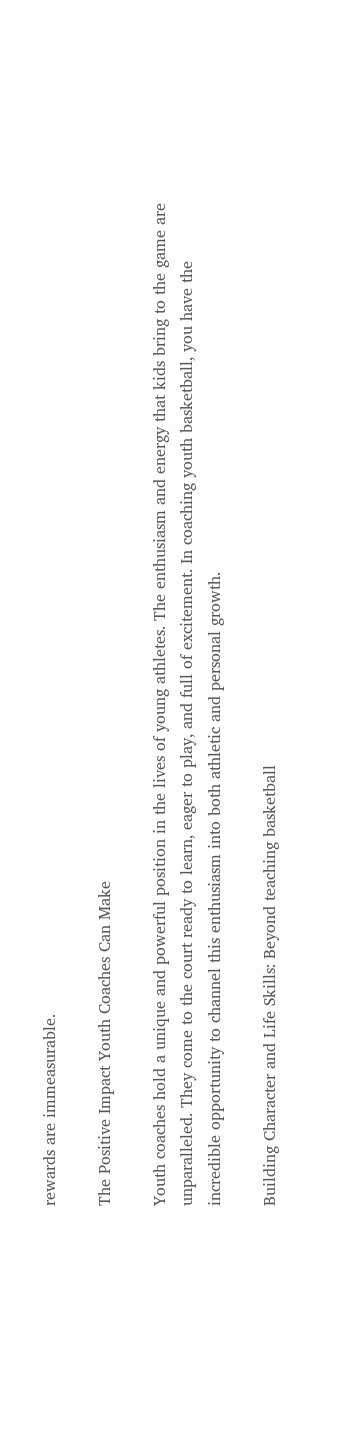rewards are immeasurable.

The Positive Impact Youth Coaches Can Make

Youth coaches hold a unique and powerful position in the lives of young athletes. The enthusiasm and energy that kids bring to the game are unparalleled. They come to the court ready to learn, eager to play, and full of excitement. In coaching youth basketball, you have the incredible opportunity to channel this enthusiasm into both athletic and personal growth.

Building Character and Life Skills: Beyond teaching basketball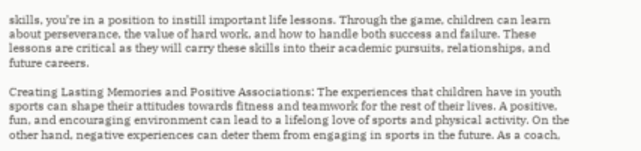skills, you’re in a position to instill important life lessons. Through the game, children can learn about perseverance, the value of hard work, and how to handle both success and failure. These lessons are critical as they will carry these skills into their academic pursuits, relationships, and future careers.

Creating Lasting Memories and Positive Associations: The experiences that children have in youth sports can shape their attitudes towards fitness and teamwork for the rest of their lives. A positive, fun, and encouraging environment can lead to a lifelong love of sports and physical activity. On the other hand, negative experiences can deter them from engaging in sports in the future. As a coach,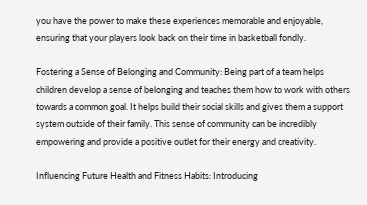you have the power to make these experiences memorable and enjoyable, ensuring that your players look back on their time in basketball fondly.

Fostering a Sense of Belonging and Community: Being part of a team helps children develop a sense of belonging and teaches them how to work with others towards a common goal. It helps build their social skills and gives them a support system outside of their family. This sense of community can be incredibly empowering and provide a positive outlet for their energy and creativity.

Influencing Future Health and Fitness Habits: Introducing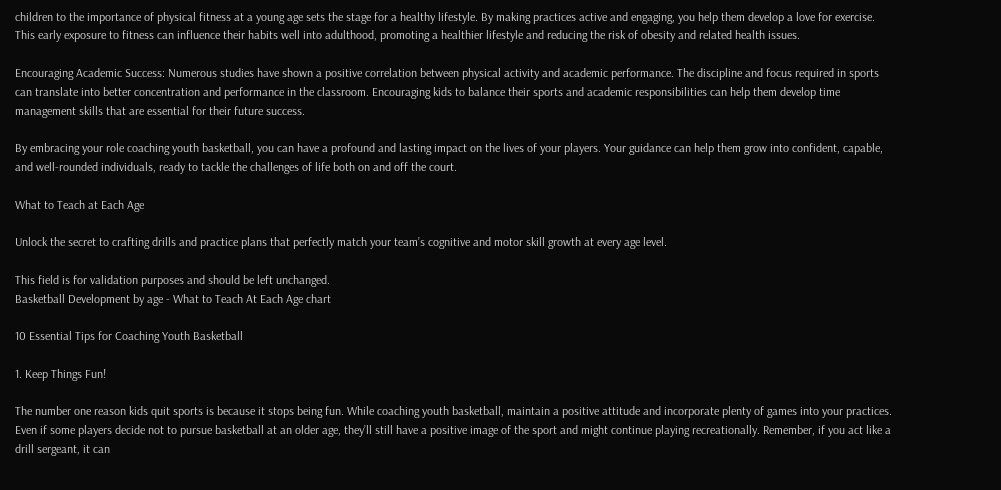children to the importance of physical fitness at a young age sets the stage for a healthy lifestyle. By making practices active and engaging, you help them develop a love for exercise. This early exposure to fitness can influence their habits well into adulthood, promoting a healthier lifestyle and reducing the risk of obesity and related health issues.

Encouraging Academic Success: Numerous studies have shown a positive correlation between physical activity and academic performance. The discipline and focus required in sports can translate into better concentration and performance in the classroom. Encouraging kids to balance their sports and academic responsibilities can help them develop time management skills that are essential for their future success.

By embracing your role coaching youth basketball, you can have a profound and lasting impact on the lives of your players. Your guidance can help them grow into confident, capable, and well-rounded individuals, ready to tackle the challenges of life both on and off the court.

What to Teach at Each Age

Unlock the secret to crafting drills and practice plans that perfectly match your team’s cognitive and motor skill growth at every age level.

This field is for validation purposes and should be left unchanged.
Basketball Development by age - What to Teach At Each Age chart

10 Essential Tips for Coaching Youth Basketball

1. Keep Things Fun!

The number one reason kids quit sports is because it stops being fun. While coaching youth basketball, maintain a positive attitude and incorporate plenty of games into your practices. Even if some players decide not to pursue basketball at an older age, they’ll still have a positive image of the sport and might continue playing recreationally. Remember, if you act like a drill sergeant, it can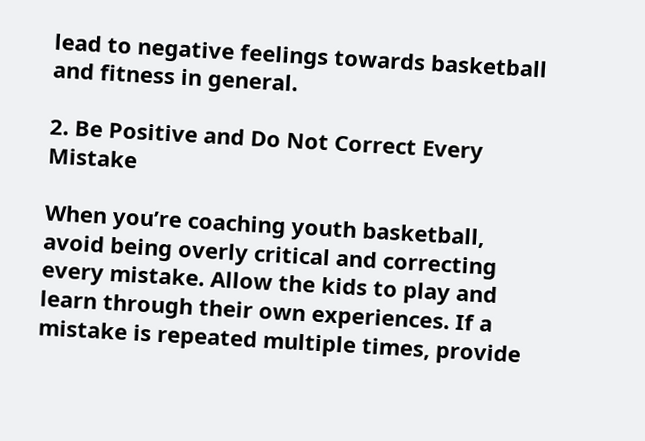lead to negative feelings towards basketball and fitness in general.

2. Be Positive and Do Not Correct Every Mistake

When you’re coaching youth basketball, avoid being overly critical and correcting every mistake. Allow the kids to play and learn through their own experiences. If a mistake is repeated multiple times, provide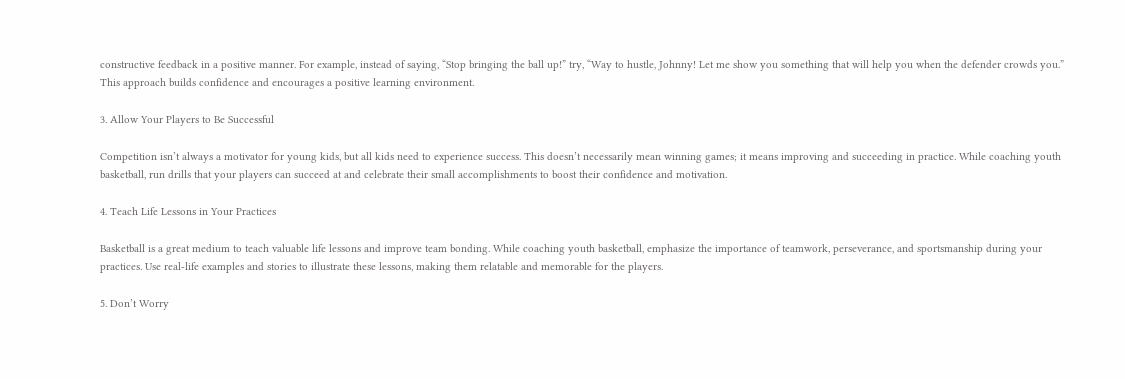constructive feedback in a positive manner. For example, instead of saying, “Stop bringing the ball up!” try, “Way to hustle, Johnny! Let me show you something that will help you when the defender crowds you.” This approach builds confidence and encourages a positive learning environment.

3. Allow Your Players to Be Successful

Competition isn’t always a motivator for young kids, but all kids need to experience success. This doesn’t necessarily mean winning games; it means improving and succeeding in practice. While coaching youth basketball, run drills that your players can succeed at and celebrate their small accomplishments to boost their confidence and motivation.

4. Teach Life Lessons in Your Practices

Basketball is a great medium to teach valuable life lessons and improve team bonding. While coaching youth basketball, emphasize the importance of teamwork, perseverance, and sportsmanship during your practices. Use real-life examples and stories to illustrate these lessons, making them relatable and memorable for the players.

5. Don’t Worry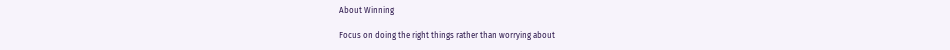About Winning

Focus on doing the right things rather than worrying about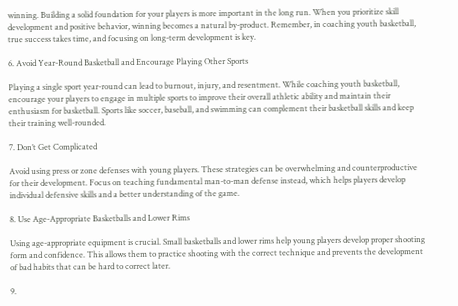winning. Building a solid foundation for your players is more important in the long run. When you prioritize skill development and positive behavior, winning becomes a natural by-product. Remember, in coaching youth basketball, true success takes time, and focusing on long-term development is key.

6. Avoid Year-Round Basketball and Encourage Playing Other Sports

Playing a single sport year-round can lead to burnout, injury, and resentment. While coaching youth basketball, encourage your players to engage in multiple sports to improve their overall athletic ability and maintain their enthusiasm for basketball. Sports like soccer, baseball, and swimming can complement their basketball skills and keep their training well-rounded.

7. Don’t Get Complicated

Avoid using press or zone defenses with young players. These strategies can be overwhelming and counterproductive for their development. Focus on teaching fundamental man-to-man defense instead, which helps players develop individual defensive skills and a better understanding of the game.

8. Use Age-Appropriate Basketballs and Lower Rims

Using age-appropriate equipment is crucial. Small basketballs and lower rims help young players develop proper shooting form and confidence. This allows them to practice shooting with the correct technique and prevents the development of bad habits that can be hard to correct later.

9.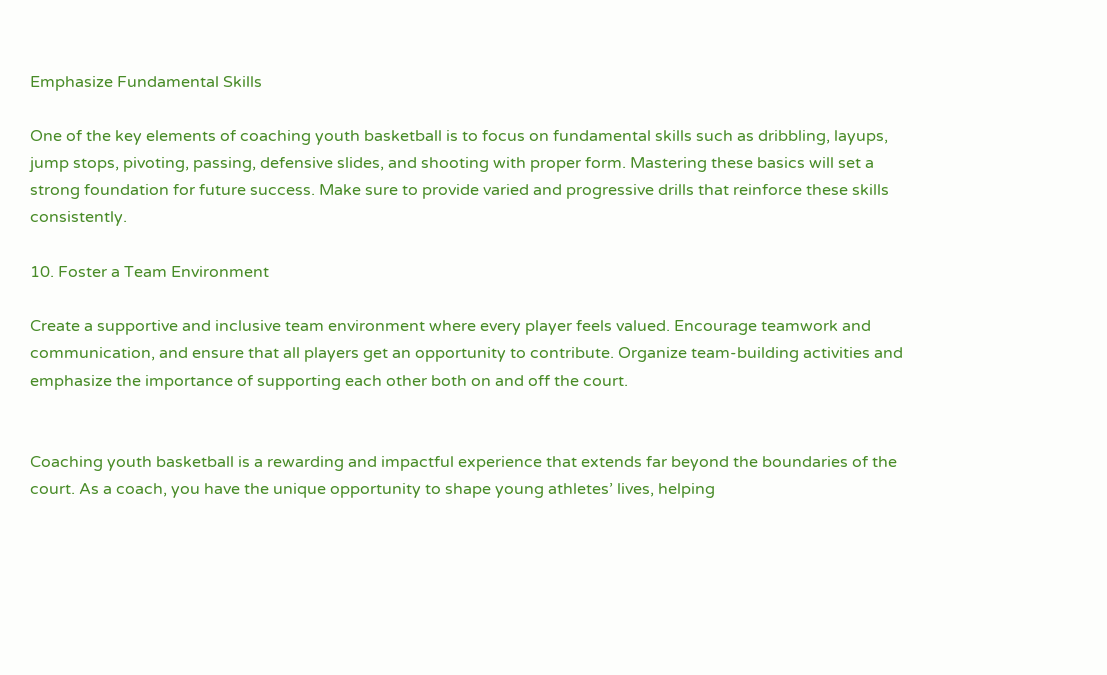Emphasize Fundamental Skills

One of the key elements of coaching youth basketball is to focus on fundamental skills such as dribbling, layups, jump stops, pivoting, passing, defensive slides, and shooting with proper form. Mastering these basics will set a strong foundation for future success. Make sure to provide varied and progressive drills that reinforce these skills consistently.

10. Foster a Team Environment

Create a supportive and inclusive team environment where every player feels valued. Encourage teamwork and communication, and ensure that all players get an opportunity to contribute. Organize team-building activities and emphasize the importance of supporting each other both on and off the court.


Coaching youth basketball is a rewarding and impactful experience that extends far beyond the boundaries of the court. As a coach, you have the unique opportunity to shape young athletes’ lives, helping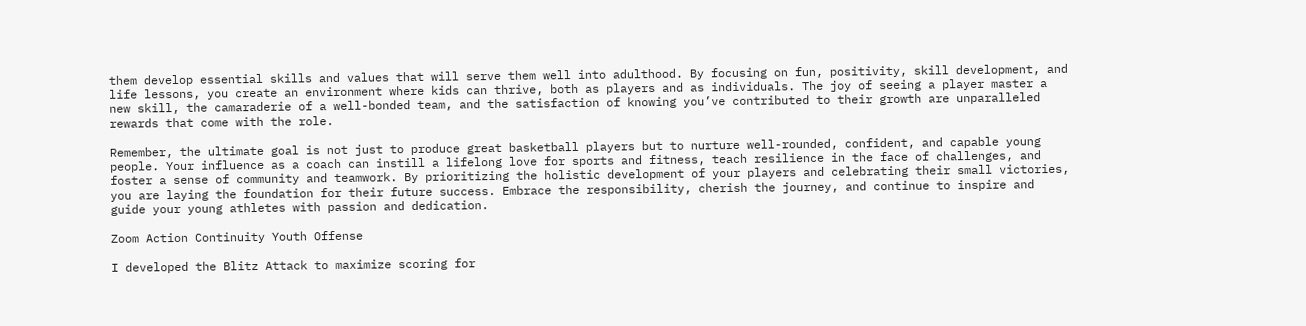them develop essential skills and values that will serve them well into adulthood. By focusing on fun, positivity, skill development, and life lessons, you create an environment where kids can thrive, both as players and as individuals. The joy of seeing a player master a new skill, the camaraderie of a well-bonded team, and the satisfaction of knowing you’ve contributed to their growth are unparalleled rewards that come with the role.

Remember, the ultimate goal is not just to produce great basketball players but to nurture well-rounded, confident, and capable young people. Your influence as a coach can instill a lifelong love for sports and fitness, teach resilience in the face of challenges, and foster a sense of community and teamwork. By prioritizing the holistic development of your players and celebrating their small victories, you are laying the foundation for their future success. Embrace the responsibility, cherish the journey, and continue to inspire and guide your young athletes with passion and dedication.

Zoom Action Continuity Youth Offense

I developed the Blitz Attack to maximize scoring for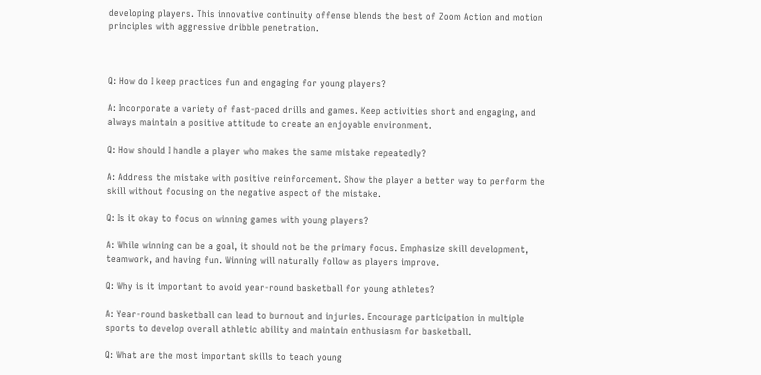developing players. This innovative continuity offense blends the best of Zoom Action and motion principles with aggressive dribble penetration.



Q: How do I keep practices fun and engaging for young players?

A: Incorporate a variety of fast-paced drills and games. Keep activities short and engaging, and always maintain a positive attitude to create an enjoyable environment.

Q: How should I handle a player who makes the same mistake repeatedly?

A: Address the mistake with positive reinforcement. Show the player a better way to perform the skill without focusing on the negative aspect of the mistake.

Q: Is it okay to focus on winning games with young players?

A: While winning can be a goal, it should not be the primary focus. Emphasize skill development, teamwork, and having fun. Winning will naturally follow as players improve.

Q: Why is it important to avoid year-round basketball for young athletes?

A: Year-round basketball can lead to burnout and injuries. Encourage participation in multiple sports to develop overall athletic ability and maintain enthusiasm for basketball.

Q: What are the most important skills to teach young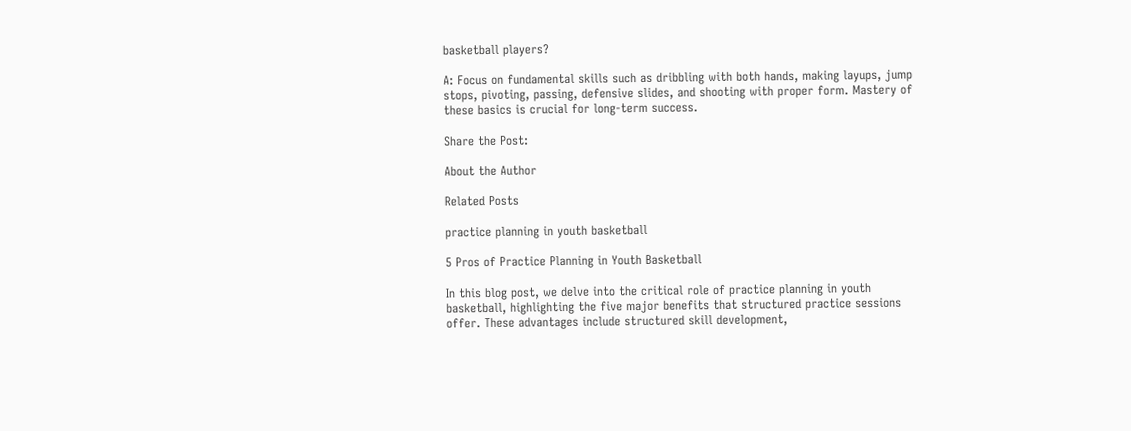basketball players?

A: Focus on fundamental skills such as dribbling with both hands, making layups, jump stops, pivoting, passing, defensive slides, and shooting with proper form. Mastery of these basics is crucial for long-term success.

Share the Post:

About the Author

Related Posts

practice planning in youth basketball

5 Pros of Practice Planning in Youth Basketball

In this blog post, we delve into the critical role of practice planning in youth basketball, highlighting the five major benefits that structured practice sessions offer. These advantages include structured skill development,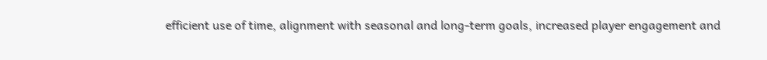efficient use of time, alignment with seasonal and long-term goals, increased player engagement and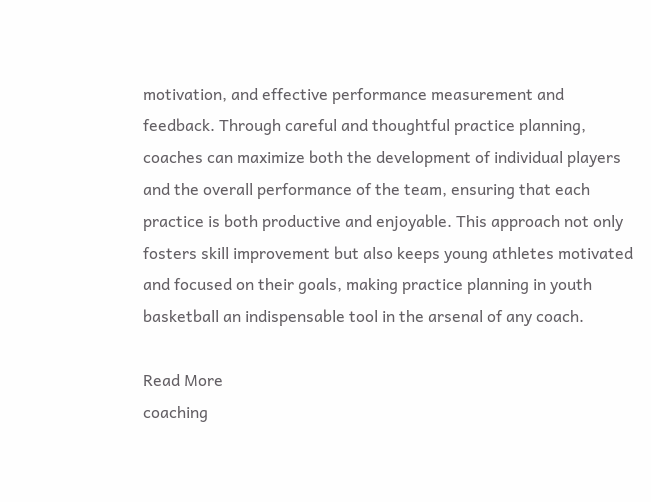motivation, and effective performance measurement and feedback. Through careful and thoughtful practice planning, coaches can maximize both the development of individual players and the overall performance of the team, ensuring that each practice is both productive and enjoyable. This approach not only fosters skill improvement but also keeps young athletes motivated and focused on their goals, making practice planning in youth basketball an indispensable tool in the arsenal of any coach.

Read More
coaching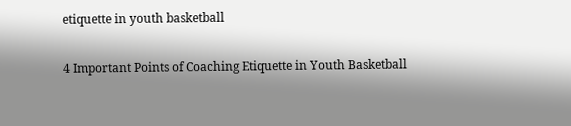etiquette in youth basketball

4 Important Points of Coaching Etiquette in Youth Basketball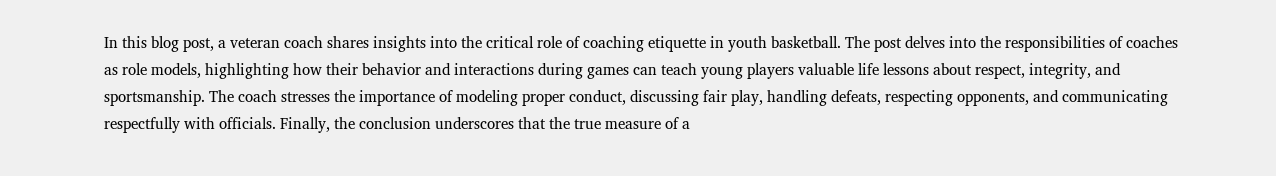In this blog post, a veteran coach shares insights into the critical role of coaching etiquette in youth basketball. The post delves into the responsibilities of coaches as role models, highlighting how their behavior and interactions during games can teach young players valuable life lessons about respect, integrity, and sportsmanship. The coach stresses the importance of modeling proper conduct, discussing fair play, handling defeats, respecting opponents, and communicating respectfully with officials. Finally, the conclusion underscores that the true measure of a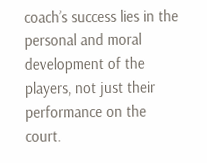coach’s success lies in the personal and moral development of the players, not just their performance on the court.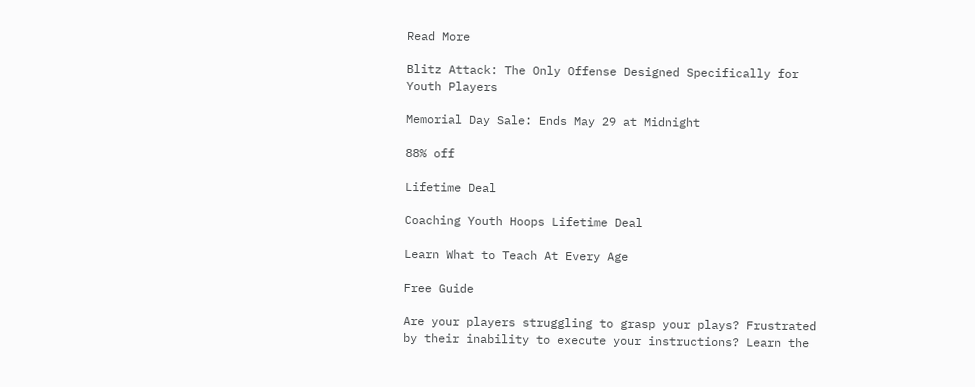Read More

Blitz Attack: The Only Offense Designed Specifically for Youth Players

Memorial Day Sale: Ends May 29 at Midnight

88% off

Lifetime Deal

Coaching Youth Hoops Lifetime Deal

Learn What to Teach At Every Age

Free Guide

Are your players struggling to grasp your plays? Frustrated by their inability to execute your instructions? Learn the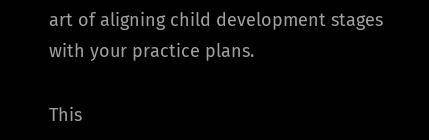art of aligning child development stages with your practice plans.

This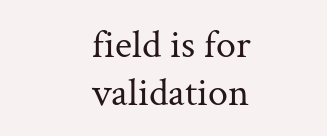field is for validation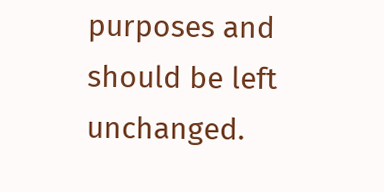purposes and should be left unchanged.